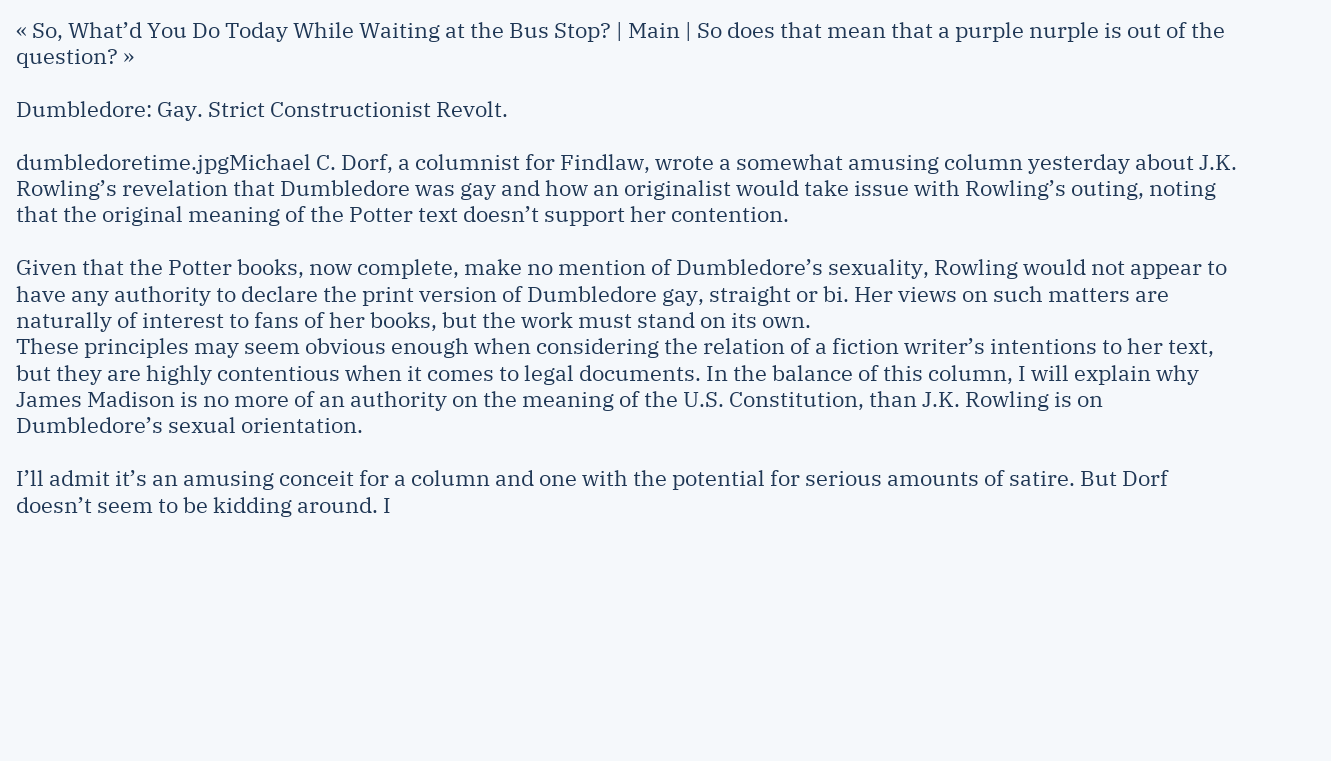« So, What’d You Do Today While Waiting at the Bus Stop? | Main | So does that mean that a purple nurple is out of the question? »

Dumbledore: Gay. Strict Constructionist Revolt.

dumbledoretime.jpgMichael C. Dorf, a columnist for Findlaw, wrote a somewhat amusing column yesterday about J.K. Rowling’s revelation that Dumbledore was gay and how an originalist would take issue with Rowling’s outing, noting that the original meaning of the Potter text doesn’t support her contention.

Given that the Potter books, now complete, make no mention of Dumbledore’s sexuality, Rowling would not appear to have any authority to declare the print version of Dumbledore gay, straight or bi. Her views on such matters are naturally of interest to fans of her books, but the work must stand on its own.
These principles may seem obvious enough when considering the relation of a fiction writer’s intentions to her text, but they are highly contentious when it comes to legal documents. In the balance of this column, I will explain why James Madison is no more of an authority on the meaning of the U.S. Constitution, than J.K. Rowling is on Dumbledore’s sexual orientation.

I’ll admit it’s an amusing conceit for a column and one with the potential for serious amounts of satire. But Dorf doesn’t seem to be kidding around. I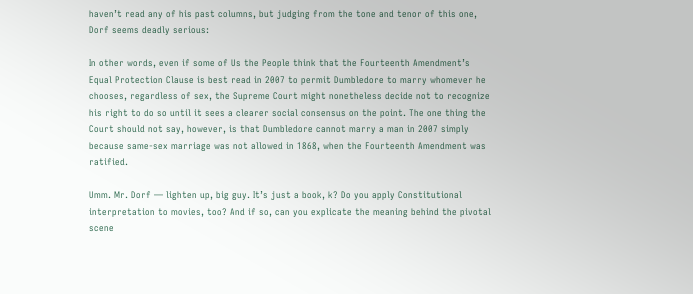haven’t read any of his past columns, but judging from the tone and tenor of this one, Dorf seems deadly serious:

In other words, even if some of Us the People think that the Fourteenth Amendment’s Equal Protection Clause is best read in 2007 to permit Dumbledore to marry whomever he chooses, regardless of sex, the Supreme Court might nonetheless decide not to recognize his right to do so until it sees a clearer social consensus on the point. The one thing the Court should not say, however, is that Dumbledore cannot marry a man in 2007 simply because same-sex marriage was not allowed in 1868, when the Fourteenth Amendment was ratified.

Umm. Mr. Dorf — lighten up, big guy. It’s just a book, k? Do you apply Constitutional interpretation to movies, too? And if so, can you explicate the meaning behind the pivotal scene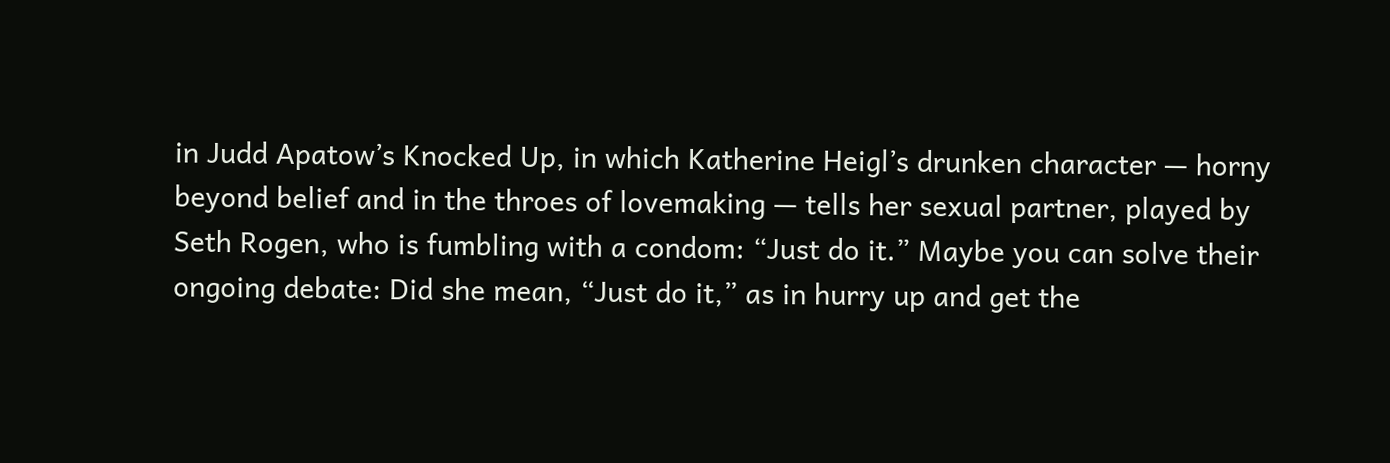in Judd Apatow’s Knocked Up, in which Katherine Heigl’s drunken character — horny beyond belief and in the throes of lovemaking — tells her sexual partner, played by Seth Rogen, who is fumbling with a condom: “Just do it.” Maybe you can solve their ongoing debate: Did she mean, “Just do it,” as in hurry up and get the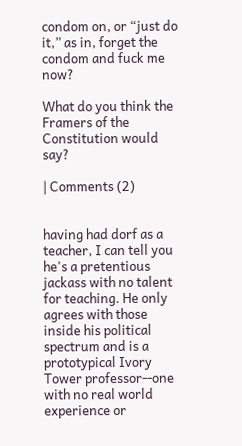condom on, or “just do it,” as in, forget the condom and fuck me now?

What do you think the Framers of the Constitution would say?

| Comments (2)


having had dorf as a teacher, I can tell you he's a pretentious jackass with no talent for teaching. He only agrees with those inside his political spectrum and is a prototypical Ivory Tower professor--one with no real world experience or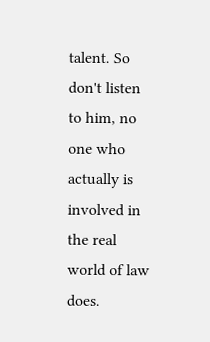talent. So don't listen to him, no one who actually is involved in the real world of law does.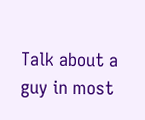Talk about a guy in most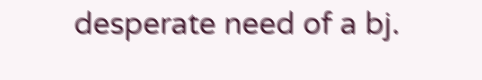desperate need of a bj.